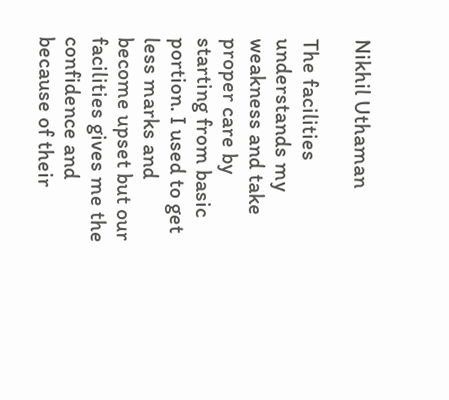Nikhil Uthaman

The facilities understands my weakness and take proper care by starting from basic portion. I used to get less marks and become upset but our facilities gives me the confidence and because of their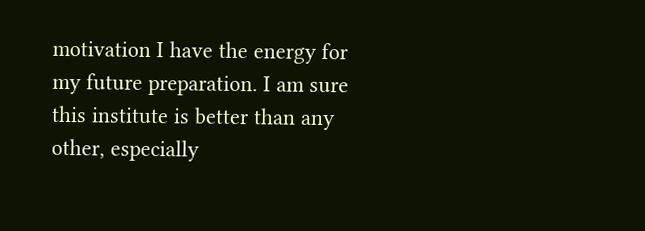motivation I have the energy for my future preparation. I am sure this institute is better than any other, especially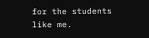for the students like me.